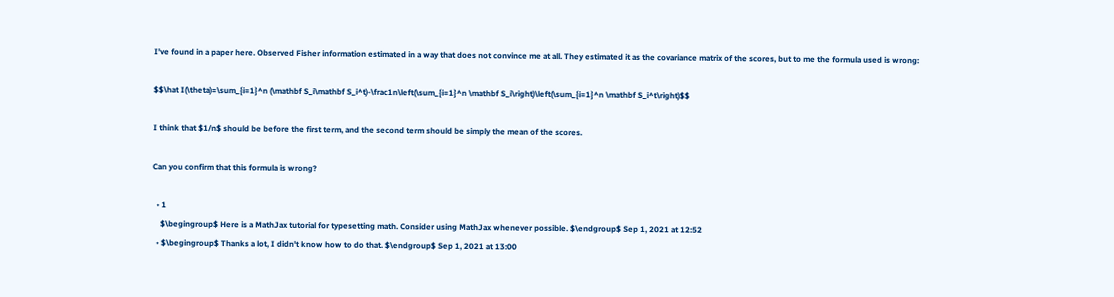I've found in a paper here. Observed Fisher information estimated in a way that does not convince me at all. They estimated it as the covariance matrix of the scores, but to me the formula used is wrong:

$$\hat I(\theta)=\sum_{i=1}^n (\mathbf S_i\mathbf S_i^t)-\frac1n\left(\sum_{i=1}^n \mathbf S_i\right)\left(\sum_{i=1}^n \mathbf S_i^t\right)$$

I think that $1/n$ should be before the first term, and the second term should be simply the mean of the scores.

Can you confirm that this formula is wrong?

  • 1
    $\begingroup$ Here is a MathJax tutorial for typesetting math. Consider using MathJax whenever possible. $\endgroup$ Sep 1, 2021 at 12:52
  • $\begingroup$ Thanks a lot, I didn't know how to do that. $\endgroup$ Sep 1, 2021 at 13:00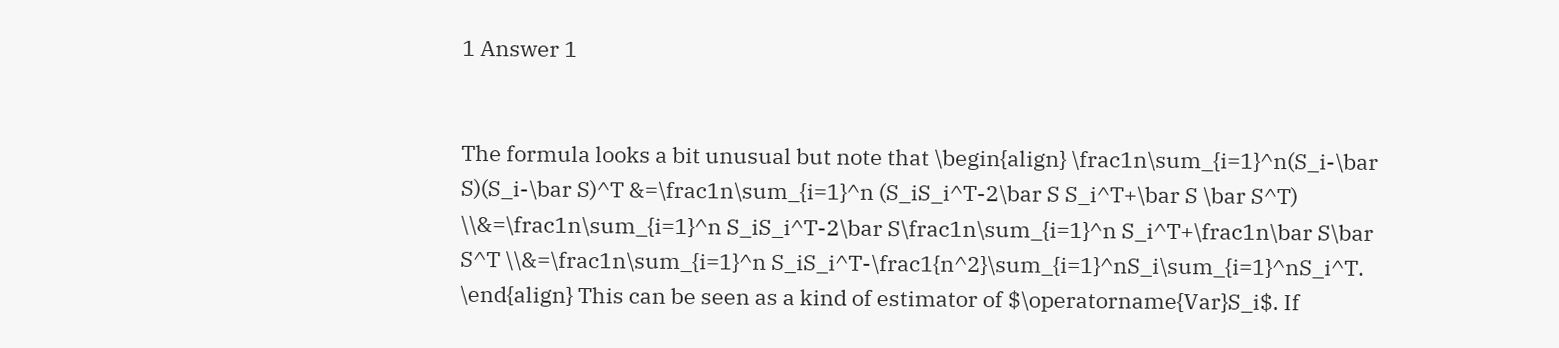1 Answer 1


The formula looks a bit unusual but note that \begin{align} \frac1n\sum_{i=1}^n(S_i-\bar S)(S_i-\bar S)^T &=\frac1n\sum_{i=1}^n (S_iS_i^T-2\bar S S_i^T+\bar S \bar S^T) \\&=\frac1n\sum_{i=1}^n S_iS_i^T-2\bar S\frac1n\sum_{i=1}^n S_i^T+\frac1n\bar S\bar S^T \\&=\frac1n\sum_{i=1}^n S_iS_i^T-\frac1{n^2}\sum_{i=1}^nS_i\sum_{i=1}^nS_i^T. \end{align} This can be seen as a kind of estimator of $\operatorname{Var}S_i$. If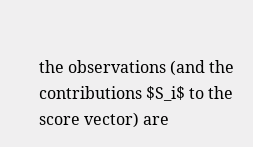the observations (and the contributions $S_i$ to the score vector) are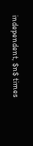independent, $n$ times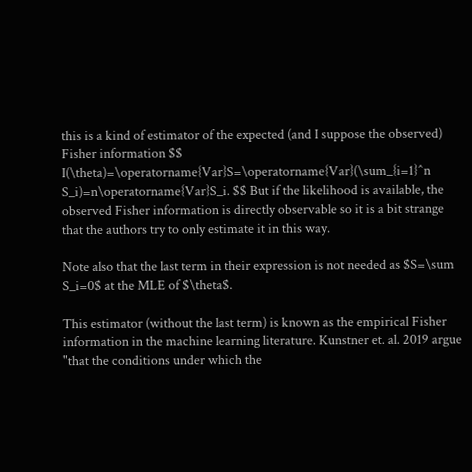this is a kind of estimator of the expected (and I suppose the observed) Fisher information $$ I(\theta)=\operatorname{Var}S=\operatorname{Var}(\sum_{i=1}^n S_i)=n\operatorname{Var}S_i. $$ But if the likelihood is available, the observed Fisher information is directly observable so it is a bit strange that the authors try to only estimate it in this way.

Note also that the last term in their expression is not needed as $S=\sum S_i=0$ at the MLE of $\theta$.

This estimator (without the last term) is known as the empirical Fisher information in the machine learning literature. Kunstner et. al. 2019 argue "that the conditions under which the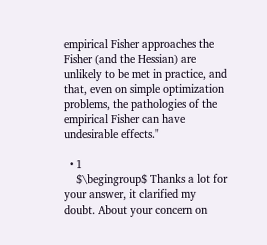empirical Fisher approaches the Fisher (and the Hessian) are unlikely to be met in practice, and that, even on simple optimization problems, the pathologies of the empirical Fisher can have undesirable effects."

  • 1
    $\begingroup$ Thanks a lot for your answer, it clarified my doubt. About your concern on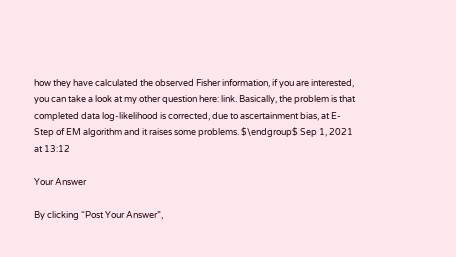how they have calculated the observed Fisher information, if you are interested, you can take a look at my other question here: link. Basically, the problem is that completed data log-likelihood is corrected, due to ascertainment bias, at E-Step of EM algorithm and it raises some problems. $\endgroup$ Sep 1, 2021 at 13:12

Your Answer

By clicking “Post Your Answer”,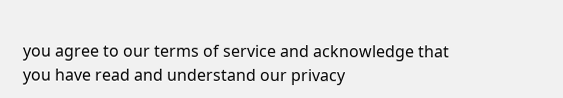you agree to our terms of service and acknowledge that you have read and understand our privacy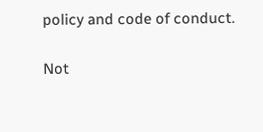policy and code of conduct.

Not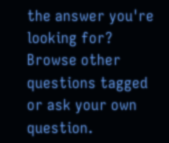the answer you're looking for? Browse other questions tagged or ask your own question.